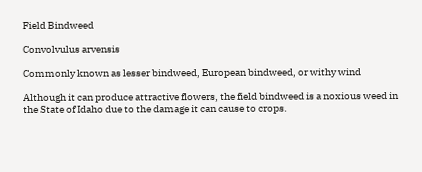Field Bindweed

Convolvulus arvensis

Commonly known as lesser bindweed, European bindweed, or withy wind

Although it can produce attractive flowers, the field bindweed is a noxious weed in the State of Idaho due to the damage it can cause to crops.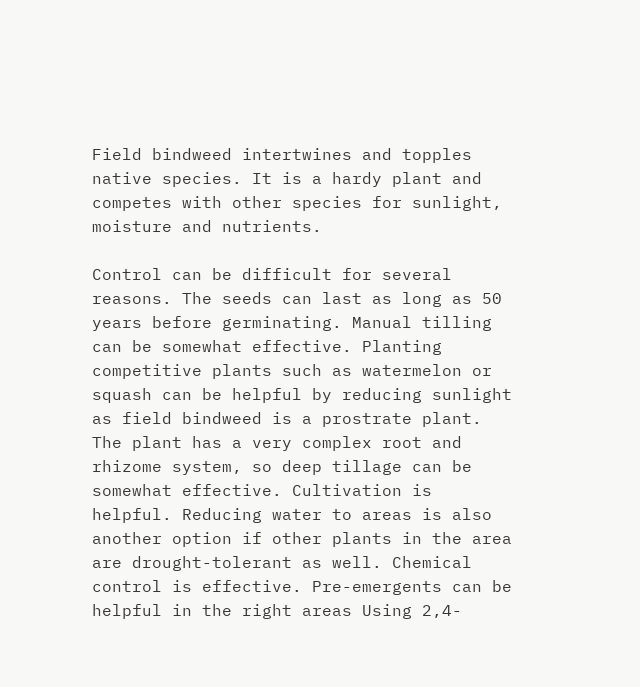Field bindweed intertwines and topples native species. It is a hardy plant and competes with other species for sunlight, moisture and nutrients.

Control can be difficult for several reasons. The seeds can last as long as 50 years before germinating. Manual tilling can be somewhat effective. Planting competitive plants such as watermelon or squash can be helpful by reducing sunlight as field bindweed is a prostrate plant. The plant has a very complex root and rhizome system, so deep tillage can be somewhat effective. Cultivation is helpful. Reducing water to areas is also another option if other plants in the area are drought-tolerant as well. Chemical control is effective. Pre-emergents can be helpful in the right areas Using 2,4-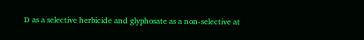D as a selective herbicide and glyphosate as a non-selective at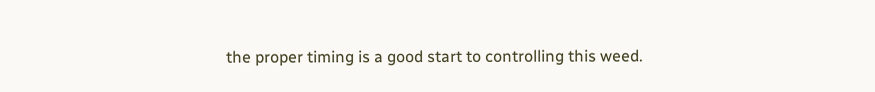the proper timing is a good start to controlling this weed.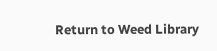Return to Weed Library